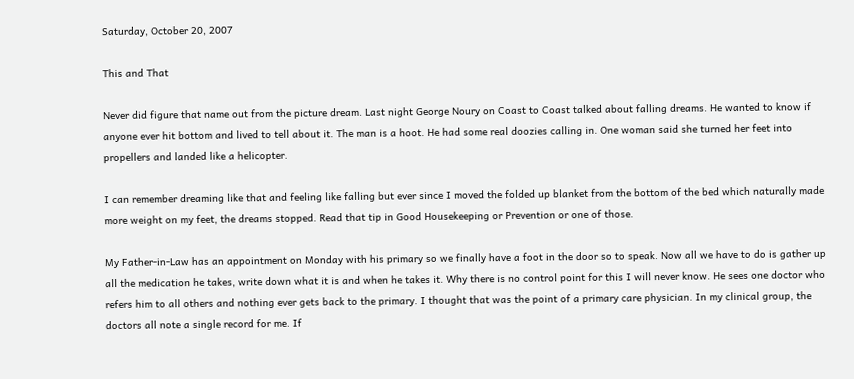Saturday, October 20, 2007

This and That

Never did figure that name out from the picture dream. Last night George Noury on Coast to Coast talked about falling dreams. He wanted to know if anyone ever hit bottom and lived to tell about it. The man is a hoot. He had some real doozies calling in. One woman said she turned her feet into propellers and landed like a helicopter.

I can remember dreaming like that and feeling like falling but ever since I moved the folded up blanket from the bottom of the bed which naturally made more weight on my feet, the dreams stopped. Read that tip in Good Housekeeping or Prevention or one of those.

My Father-in-Law has an appointment on Monday with his primary so we finally have a foot in the door so to speak. Now all we have to do is gather up all the medication he takes, write down what it is and when he takes it. Why there is no control point for this I will never know. He sees one doctor who refers him to all others and nothing ever gets back to the primary. I thought that was the point of a primary care physician. In my clinical group, the doctors all note a single record for me. If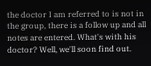the doctor I am referred to is not in the group, there is a follow up and all notes are entered. What's with his doctor? Well, we'll soon find out.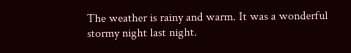The weather is rainy and warm. It was a wonderful stormy night last night.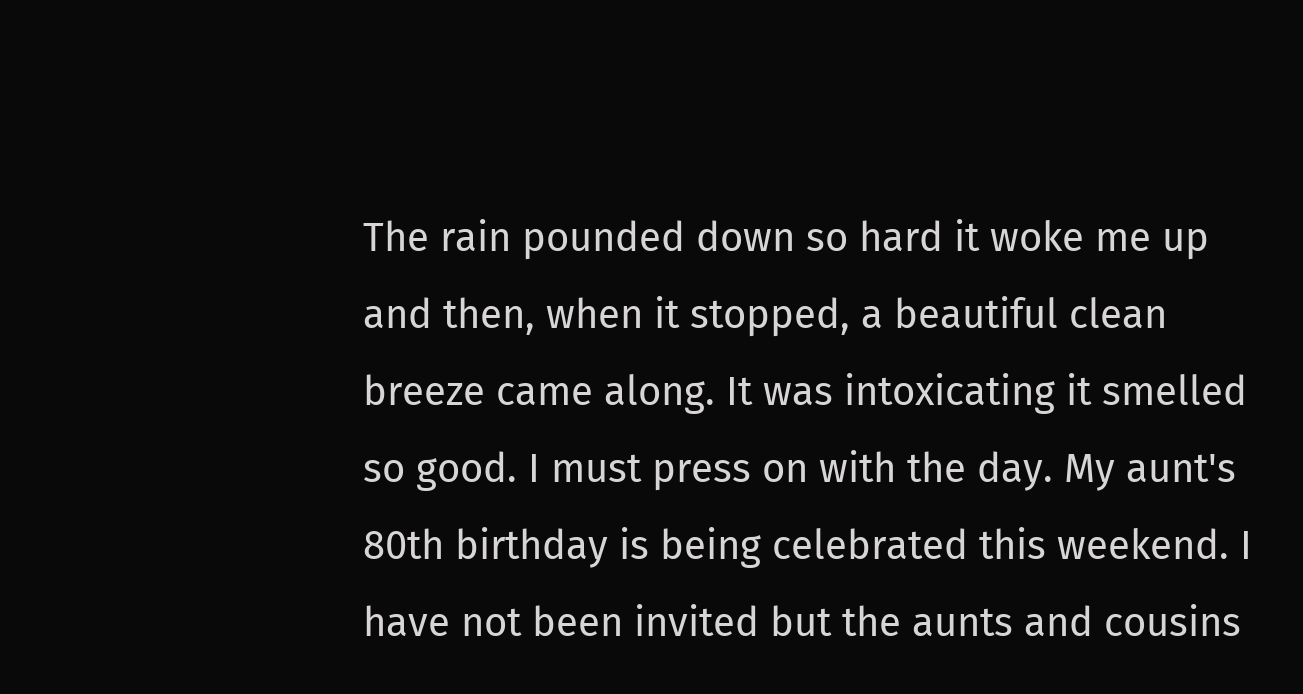The rain pounded down so hard it woke me up and then, when it stopped, a beautiful clean breeze came along. It was intoxicating it smelled so good. I must press on with the day. My aunt's 80th birthday is being celebrated this weekend. I have not been invited but the aunts and cousins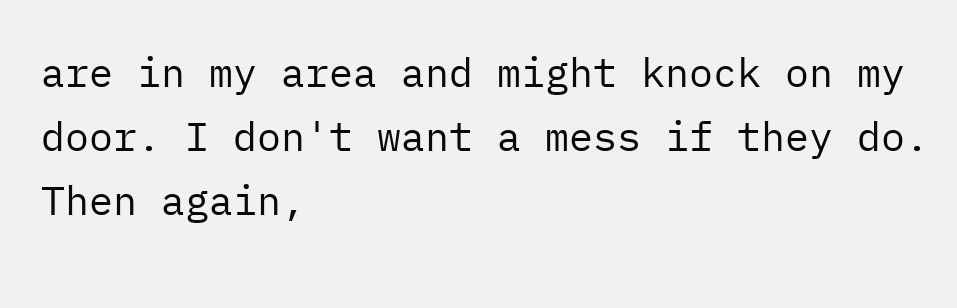are in my area and might knock on my door. I don't want a mess if they do. Then again,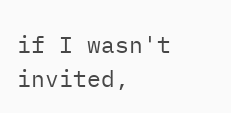if I wasn't invited,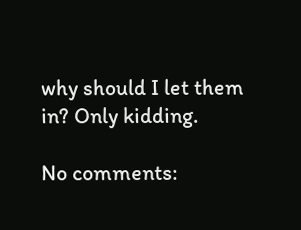why should I let them in? Only kidding.

No comments: